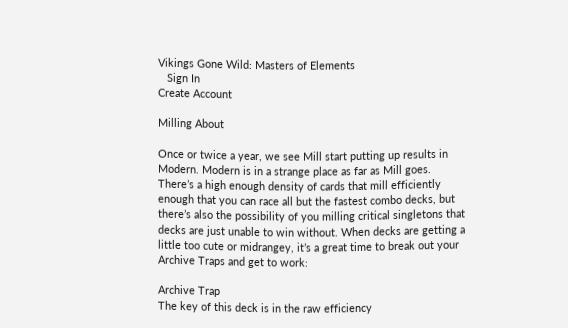Vikings Gone Wild: Masters of Elements
   Sign In
Create Account

Milling About

Once or twice a year, we see Mill start putting up results in Modern. Modern is in a strange place as far as Mill goes. There’s a high enough density of cards that mill efficiently enough that you can race all but the fastest combo decks, but there’s also the possibility of you milling critical singletons that decks are just unable to win without. When decks are getting a little too cute or midrangey, it’s a great time to break out your Archive Traps and get to work:

Archive Trap
The key of this deck is in the raw efficiency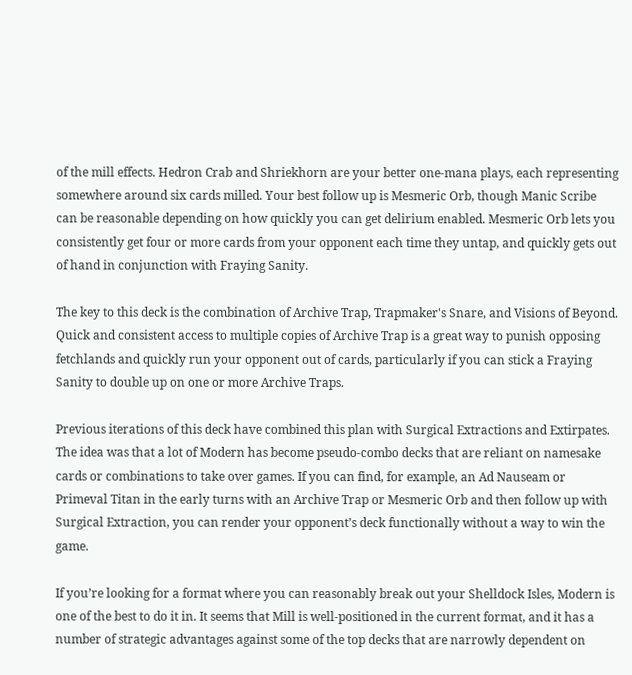of the mill effects. Hedron Crab and Shriekhorn are your better one-mana plays, each representing somewhere around six cards milled. Your best follow up is Mesmeric Orb, though Manic Scribe can be reasonable depending on how quickly you can get delirium enabled. Mesmeric Orb lets you consistently get four or more cards from your opponent each time they untap, and quickly gets out of hand in conjunction with Fraying Sanity.

The key to this deck is the combination of Archive Trap, Trapmaker's Snare, and Visions of Beyond. Quick and consistent access to multiple copies of Archive Trap is a great way to punish opposing fetchlands and quickly run your opponent out of cards, particularly if you can stick a Fraying Sanity to double up on one or more Archive Traps.

Previous iterations of this deck have combined this plan with Surgical Extractions and Extirpates. The idea was that a lot of Modern has become pseudo-combo decks that are reliant on namesake cards or combinations to take over games. If you can find, for example, an Ad Nauseam or Primeval Titan in the early turns with an Archive Trap or Mesmeric Orb and then follow up with Surgical Extraction, you can render your opponent’s deck functionally without a way to win the game.

If you’re looking for a format where you can reasonably break out your Shelldock Isles, Modern is one of the best to do it in. It seems that Mill is well-positioned in the current format, and it has a number of strategic advantages against some of the top decks that are narrowly dependent on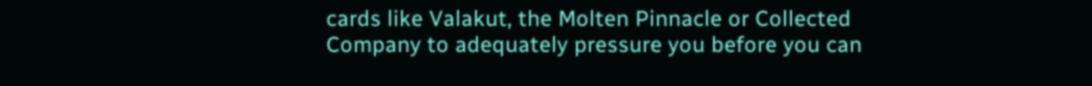cards like Valakut, the Molten Pinnacle or Collected Company to adequately pressure you before you can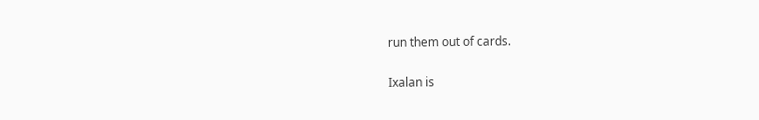run them out of cards.

Ixalan is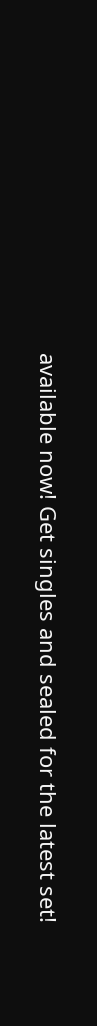available now! Get singles and sealed for the latest set!